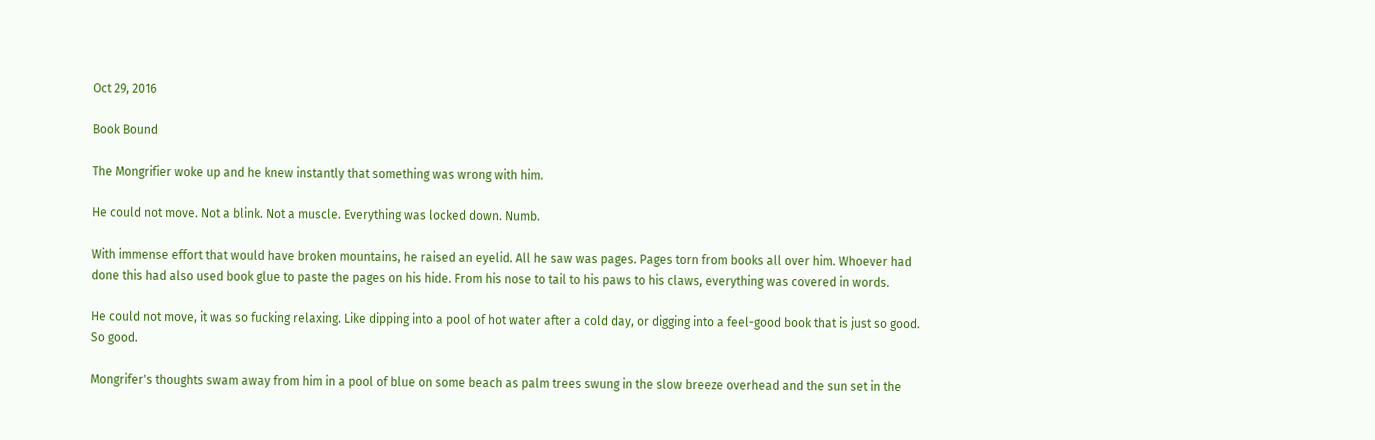Oct 29, 2016

Book Bound

The Mongrifier woke up and he knew instantly that something was wrong with him.

He could not move. Not a blink. Not a muscle. Everything was locked down. Numb.

With immense effort that would have broken mountains, he raised an eyelid. All he saw was pages. Pages torn from books all over him. Whoever had done this had also used book glue to paste the pages on his hide. From his nose to tail to his paws to his claws, everything was covered in words.

He could not move, it was so fucking relaxing. Like dipping into a pool of hot water after a cold day, or digging into a feel-good book that is just so good. So good.

Mongrifer's thoughts swam away from him in a pool of blue on some beach as palm trees swung in the slow breeze overhead and the sun set in the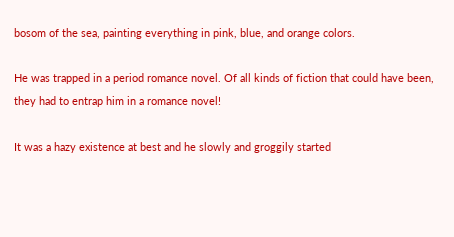bosom of the sea, painting everything in pink, blue, and orange colors.

He was trapped in a period romance novel. Of all kinds of fiction that could have been, they had to entrap him in a romance novel!

It was a hazy existence at best and he slowly and groggily started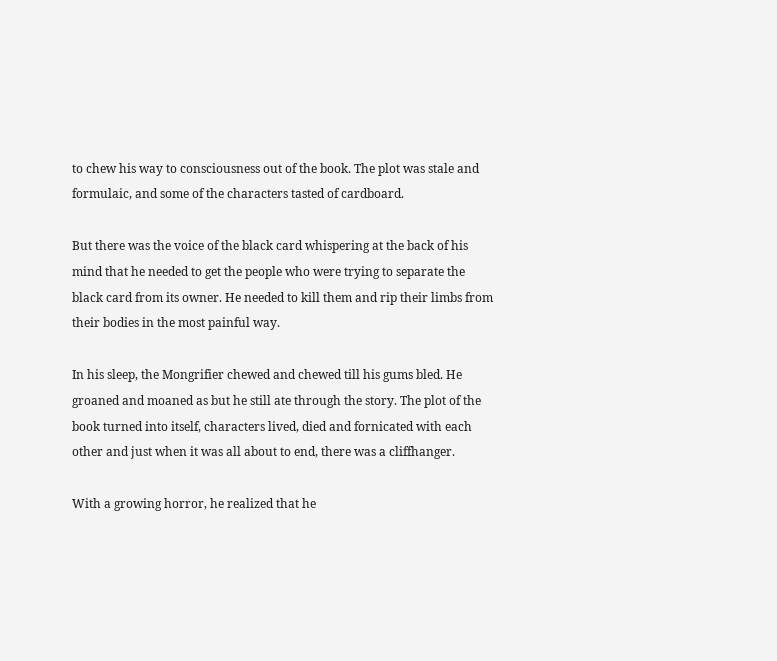to chew his way to consciousness out of the book. The plot was stale and formulaic, and some of the characters tasted of cardboard.

But there was the voice of the black card whispering at the back of his mind that he needed to get the people who were trying to separate the black card from its owner. He needed to kill them and rip their limbs from their bodies in the most painful way.

In his sleep, the Mongrifier chewed and chewed till his gums bled. He groaned and moaned as but he still ate through the story. The plot of the book turned into itself, characters lived, died and fornicated with each other and just when it was all about to end, there was a cliffhanger.

With a growing horror, he realized that he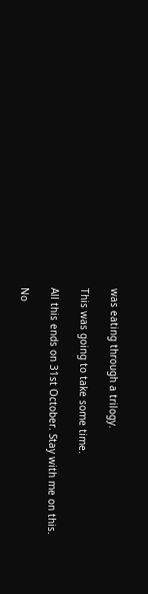was eating through a trilogy.

This was going to take some time.

All this ends on 31st October. Stay with me on this.

No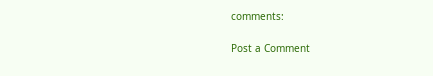comments:

Post a Comment